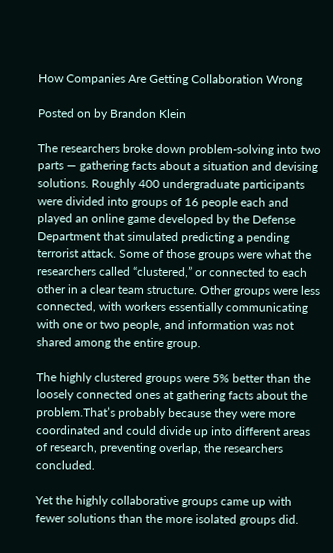How Companies Are Getting Collaboration Wrong

Posted on by Brandon Klein

The researchers broke down problem-solving into two parts — gathering facts about a situation and devising solutions. Roughly 400 undergraduate participants were divided into groups of 16 people each and played an online game developed by the Defense Department that simulated predicting a pending terrorist attack. Some of those groups were what the researchers called “clustered,” or connected to each other in a clear team structure. Other groups were less connected, with workers essentially communicating with one or two people, and information was not shared among the entire group.

The highly clustered groups were 5% better than the loosely connected ones at gathering facts about the problem.That’s probably because they were more coordinated and could divide up into different areas of research, preventing overlap, the researchers concluded.

Yet the highly collaborative groups came up with fewer solutions than the more isolated groups did.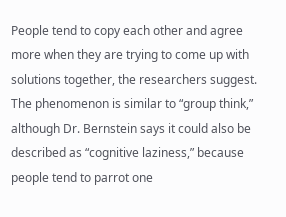People tend to copy each other and agree more when they are trying to come up with solutions together, the researchers suggest. The phenomenon is similar to “group think,” although Dr. Bernstein says it could also be described as “cognitive laziness,” because people tend to parrot one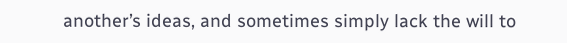another’s ideas, and sometimes simply lack the will to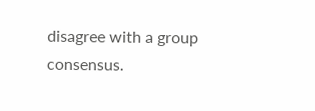disagree with a group consensus.